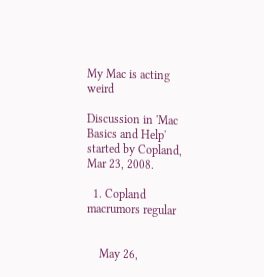My Mac is acting weird

Discussion in 'Mac Basics and Help' started by Copland, Mar 23, 2008.

  1. Copland macrumors regular


    May 26,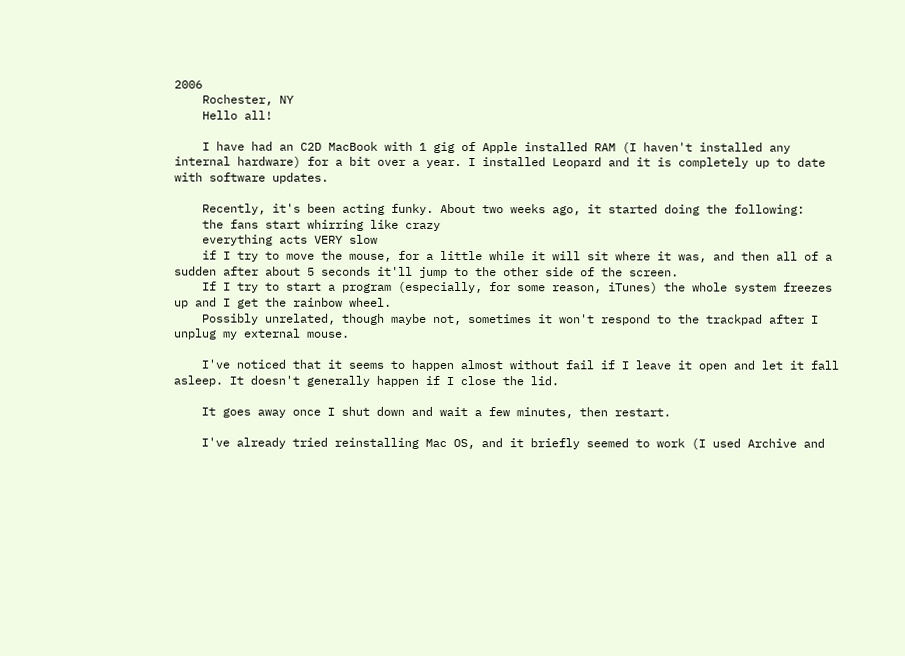2006
    Rochester, NY
    Hello all!

    I have had an C2D MacBook with 1 gig of Apple installed RAM (I haven't installed any internal hardware) for a bit over a year. I installed Leopard and it is completely up to date with software updates.

    Recently, it's been acting funky. About two weeks ago, it started doing the following:
    the fans start whirring like crazy
    everything acts VERY slow
    if I try to move the mouse, for a little while it will sit where it was, and then all of a sudden after about 5 seconds it'll jump to the other side of the screen.
    If I try to start a program (especially, for some reason, iTunes) the whole system freezes up and I get the rainbow wheel.
    Possibly unrelated, though maybe not, sometimes it won't respond to the trackpad after I unplug my external mouse.

    I've noticed that it seems to happen almost without fail if I leave it open and let it fall asleep. It doesn't generally happen if I close the lid.

    It goes away once I shut down and wait a few minutes, then restart.

    I've already tried reinstalling Mac OS, and it briefly seemed to work (I used Archive and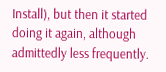Install), but then it started doing it again, although admittedly less frequently.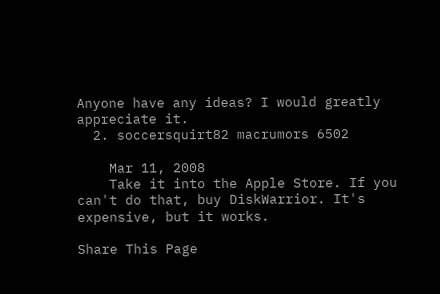Anyone have any ideas? I would greatly appreciate it.
  2. soccersquirt82 macrumors 6502

    Mar 11, 2008
    Take it into the Apple Store. If you can't do that, buy DiskWarrior. It's expensive, but it works.

Share This Page